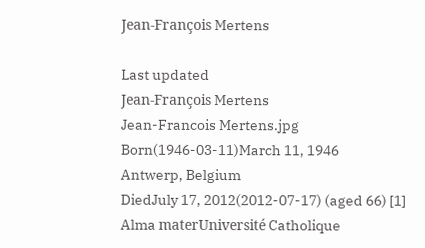Jean-François Mertens

Last updated
Jean-François Mertens
Jean-Francois Mertens.jpg
Born(1946-03-11)March 11, 1946
Antwerp, Belgium
DiedJuly 17, 2012(2012-07-17) (aged 66) [1]
Alma materUniversité Catholique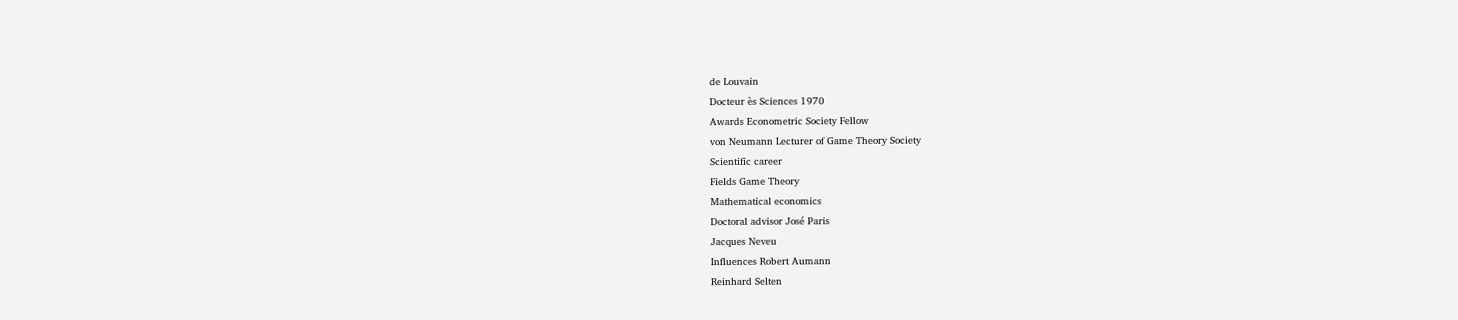de Louvain
Docteur ès Sciences 1970
Awards Econometric Society Fellow
von Neumann Lecturer of Game Theory Society
Scientific career
Fields Game Theory
Mathematical economics
Doctoral advisor José Paris
Jacques Neveu
Influences Robert Aumann
Reinhard Selten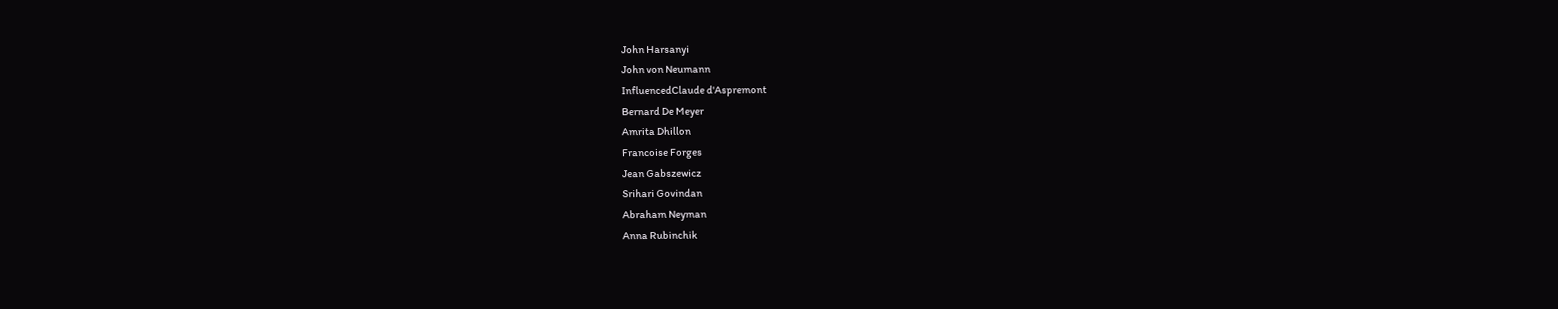John Harsanyi
John von Neumann
InfluencedClaude d'Aspremont
Bernard De Meyer
Amrita Dhillon
Francoise Forges
Jean Gabszewicz
Srihari Govindan
Abraham Neyman
Anna Rubinchik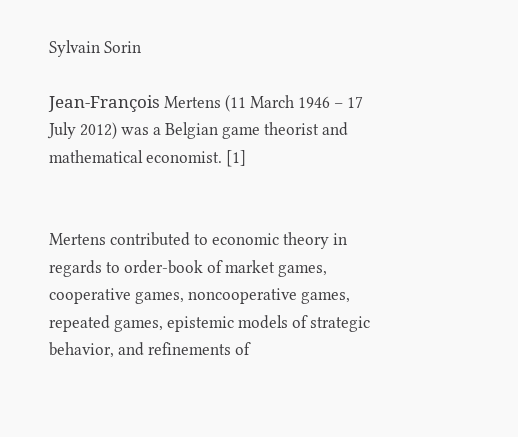Sylvain Sorin

Jean-François Mertens (11 March 1946 – 17 July 2012) was a Belgian game theorist and mathematical economist. [1]


Mertens contributed to economic theory in regards to order-book of market games, cooperative games, noncooperative games, repeated games, epistemic models of strategic behavior, and refinements of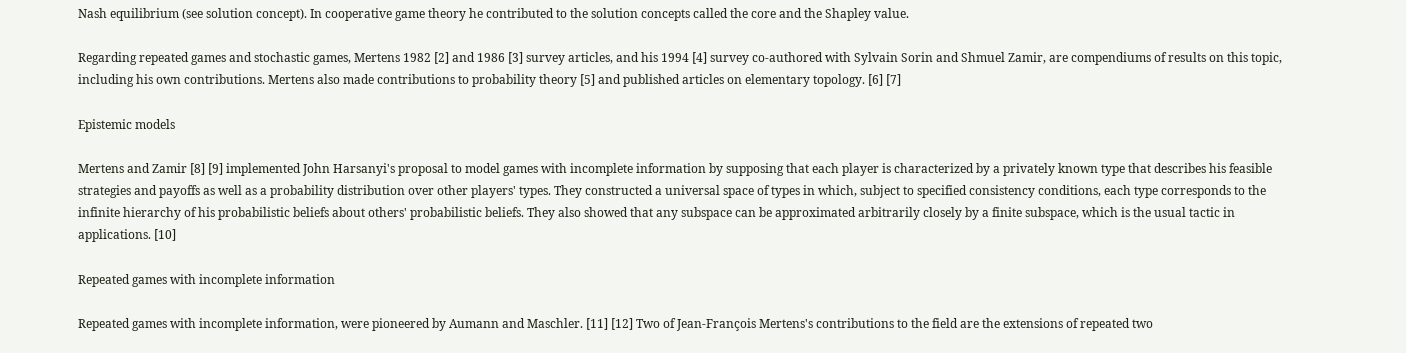Nash equilibrium (see solution concept). In cooperative game theory he contributed to the solution concepts called the core and the Shapley value.

Regarding repeated games and stochastic games, Mertens 1982 [2] and 1986 [3] survey articles, and his 1994 [4] survey co-authored with Sylvain Sorin and Shmuel Zamir, are compendiums of results on this topic, including his own contributions. Mertens also made contributions to probability theory [5] and published articles on elementary topology. [6] [7]

Epistemic models

Mertens and Zamir [8] [9] implemented John Harsanyi's proposal to model games with incomplete information by supposing that each player is characterized by a privately known type that describes his feasible strategies and payoffs as well as a probability distribution over other players' types. They constructed a universal space of types in which, subject to specified consistency conditions, each type corresponds to the infinite hierarchy of his probabilistic beliefs about others' probabilistic beliefs. They also showed that any subspace can be approximated arbitrarily closely by a finite subspace, which is the usual tactic in applications. [10]

Repeated games with incomplete information

Repeated games with incomplete information, were pioneered by Aumann and Maschler. [11] [12] Two of Jean-François Mertens's contributions to the field are the extensions of repeated two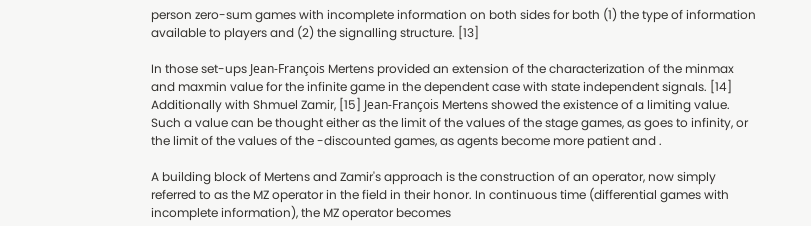person zero-sum games with incomplete information on both sides for both (1) the type of information available to players and (2) the signalling structure. [13]

In those set-ups Jean-François Mertens provided an extension of the characterization of the minmax and maxmin value for the infinite game in the dependent case with state independent signals. [14] Additionally with Shmuel Zamir, [15] Jean-François Mertens showed the existence of a limiting value. Such a value can be thought either as the limit of the values of the stage games, as goes to infinity, or the limit of the values of the -discounted games, as agents become more patient and .

A building block of Mertens and Zamir's approach is the construction of an operator, now simply referred to as the MZ operator in the field in their honor. In continuous time (differential games with incomplete information), the MZ operator becomes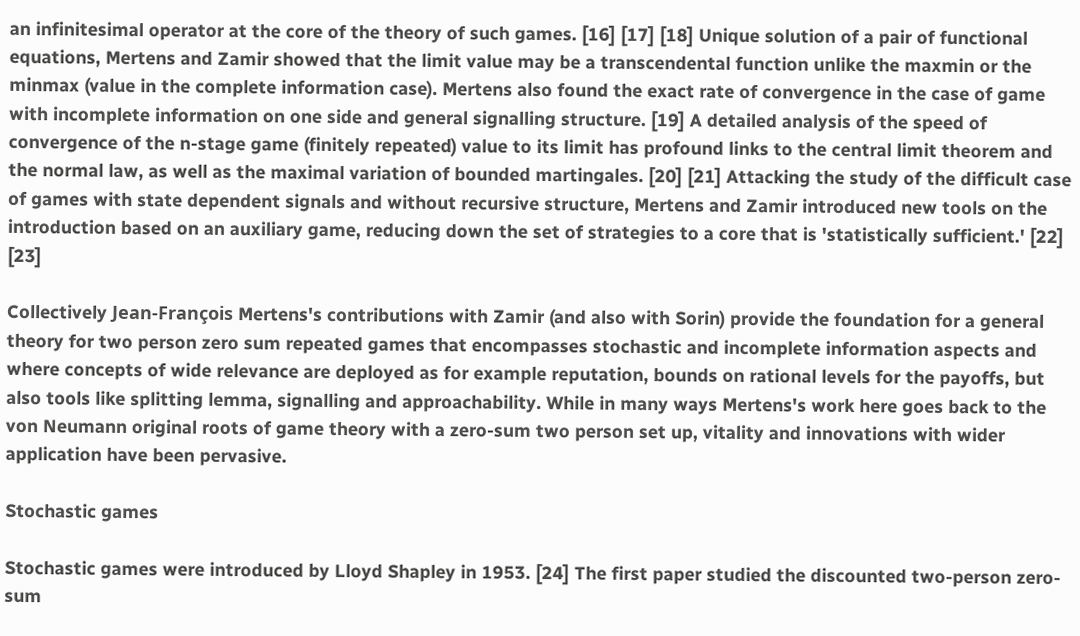an infinitesimal operator at the core of the theory of such games. [16] [17] [18] Unique solution of a pair of functional equations, Mertens and Zamir showed that the limit value may be a transcendental function unlike the maxmin or the minmax (value in the complete information case). Mertens also found the exact rate of convergence in the case of game with incomplete information on one side and general signalling structure. [19] A detailed analysis of the speed of convergence of the n-stage game (finitely repeated) value to its limit has profound links to the central limit theorem and the normal law, as well as the maximal variation of bounded martingales. [20] [21] Attacking the study of the difficult case of games with state dependent signals and without recursive structure, Mertens and Zamir introduced new tools on the introduction based on an auxiliary game, reducing down the set of strategies to a core that is 'statistically sufficient.' [22] [23]

Collectively Jean-François Mertens's contributions with Zamir (and also with Sorin) provide the foundation for a general theory for two person zero sum repeated games that encompasses stochastic and incomplete information aspects and where concepts of wide relevance are deployed as for example reputation, bounds on rational levels for the payoffs, but also tools like splitting lemma, signalling and approachability. While in many ways Mertens's work here goes back to the von Neumann original roots of game theory with a zero-sum two person set up, vitality and innovations with wider application have been pervasive.

Stochastic games

Stochastic games were introduced by Lloyd Shapley in 1953. [24] The first paper studied the discounted two-person zero-sum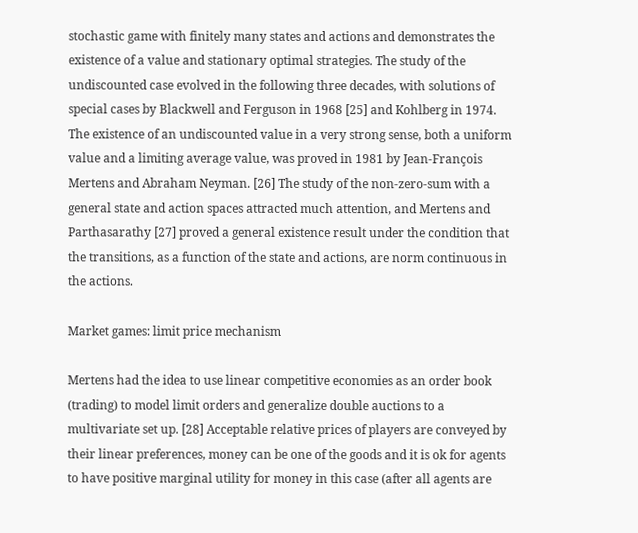stochastic game with finitely many states and actions and demonstrates the existence of a value and stationary optimal strategies. The study of the undiscounted case evolved in the following three decades, with solutions of special cases by Blackwell and Ferguson in 1968 [25] and Kohlberg in 1974. The existence of an undiscounted value in a very strong sense, both a uniform value and a limiting average value, was proved in 1981 by Jean-François Mertens and Abraham Neyman. [26] The study of the non-zero-sum with a general state and action spaces attracted much attention, and Mertens and Parthasarathy [27] proved a general existence result under the condition that the transitions, as a function of the state and actions, are norm continuous in the actions.

Market games: limit price mechanism

Mertens had the idea to use linear competitive economies as an order book (trading) to model limit orders and generalize double auctions to a multivariate set up. [28] Acceptable relative prices of players are conveyed by their linear preferences, money can be one of the goods and it is ok for agents to have positive marginal utility for money in this case (after all agents are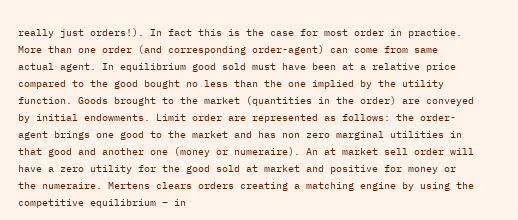really just orders!). In fact this is the case for most order in practice. More than one order (and corresponding order-agent) can come from same actual agent. In equilibrium good sold must have been at a relative price compared to the good bought no less than the one implied by the utility function. Goods brought to the market (quantities in the order) are conveyed by initial endowments. Limit order are represented as follows: the order-agent brings one good to the market and has non zero marginal utilities in that good and another one (money or numeraire). An at market sell order will have a zero utility for the good sold at market and positive for money or the numeraire. Mertens clears orders creating a matching engine by using the competitive equilibrium – in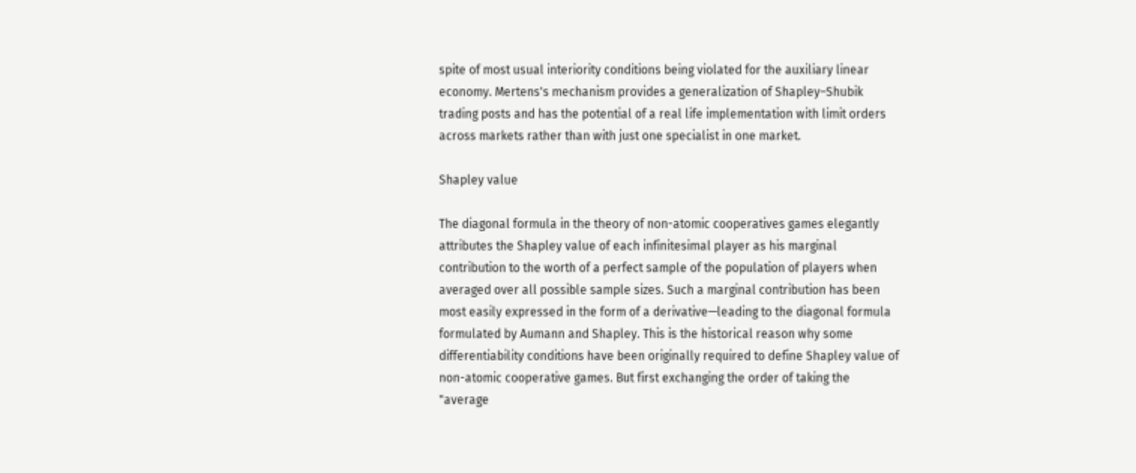spite of most usual interiority conditions being violated for the auxiliary linear economy. Mertens's mechanism provides a generalization of Shapley–Shubik trading posts and has the potential of a real life implementation with limit orders across markets rather than with just one specialist in one market.

Shapley value

The diagonal formula in the theory of non-atomic cooperatives games elegantly attributes the Shapley value of each infinitesimal player as his marginal contribution to the worth of a perfect sample of the population of players when averaged over all possible sample sizes. Such a marginal contribution has been most easily expressed in the form of a derivative—leading to the diagonal formula formulated by Aumann and Shapley. This is the historical reason why some differentiability conditions have been originally required to define Shapley value of non-atomic cooperative games. But first exchanging the order of taking the "average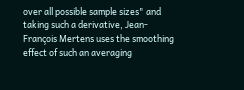over all possible sample sizes" and taking such a derivative, Jean-François Mertens uses the smoothing effect of such an averaging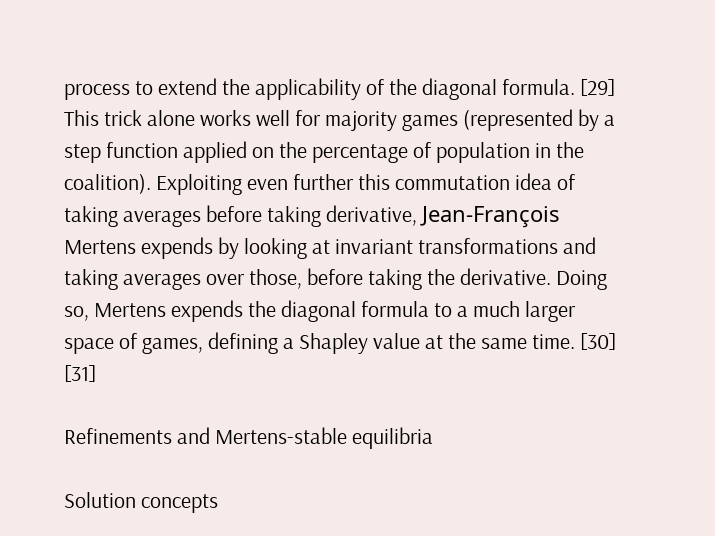process to extend the applicability of the diagonal formula. [29] This trick alone works well for majority games (represented by a step function applied on the percentage of population in the coalition). Exploiting even further this commutation idea of taking averages before taking derivative, Jean-François Mertens expends by looking at invariant transformations and taking averages over those, before taking the derivative. Doing so, Mertens expends the diagonal formula to a much larger space of games, defining a Shapley value at the same time. [30] [31]

Refinements and Mertens-stable equilibria

Solution concepts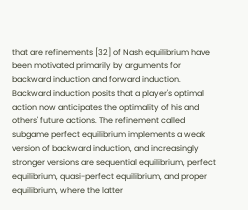that are refinements [32] of Nash equilibrium have been motivated primarily by arguments for backward induction and forward induction. Backward induction posits that a player's optimal action now anticipates the optimality of his and others' future actions. The refinement called subgame perfect equilibrium implements a weak version of backward induction, and increasingly stronger versions are sequential equilibrium, perfect equilibrium, quasi-perfect equilibrium, and proper equilibrium, where the latter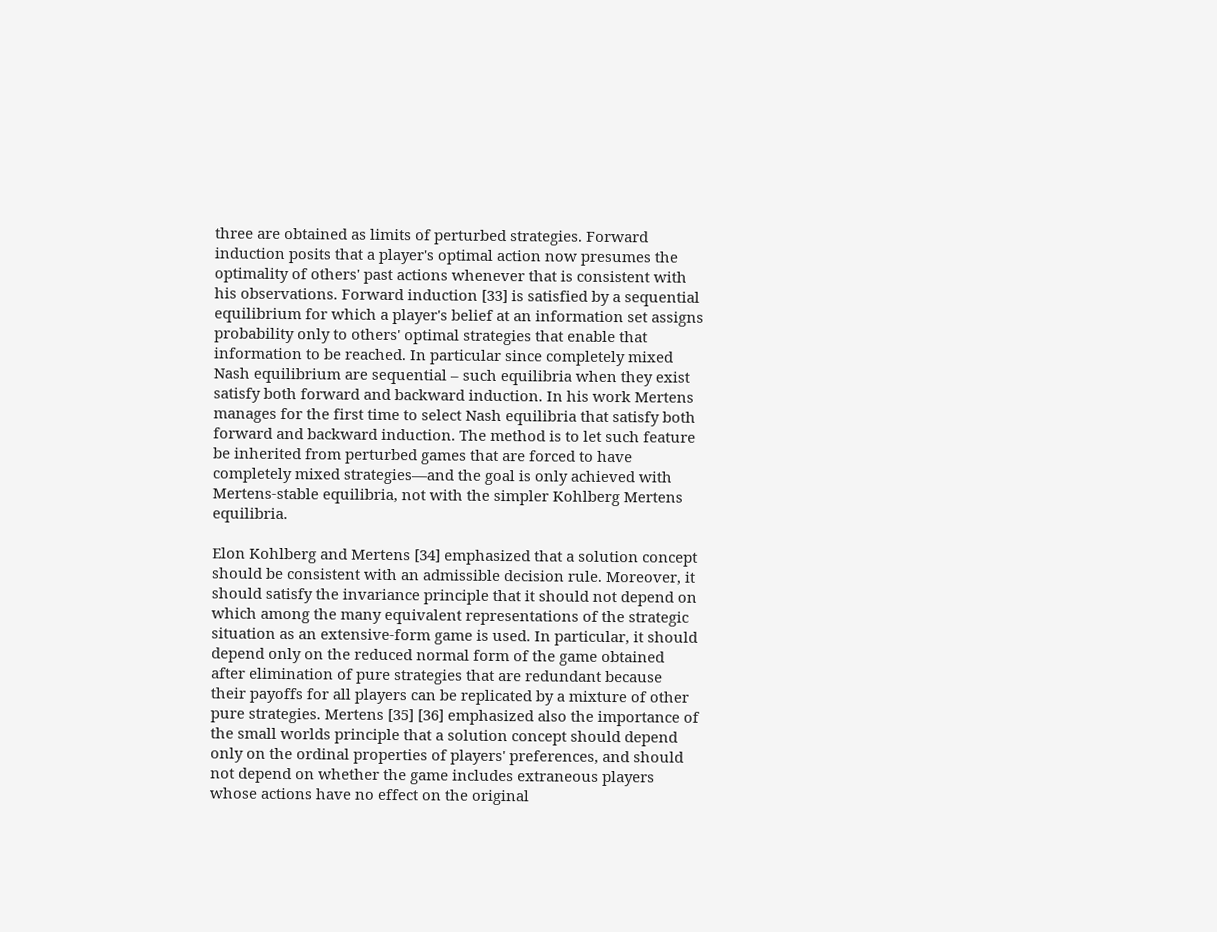three are obtained as limits of perturbed strategies. Forward induction posits that a player's optimal action now presumes the optimality of others' past actions whenever that is consistent with his observations. Forward induction [33] is satisfied by a sequential equilibrium for which a player's belief at an information set assigns probability only to others' optimal strategies that enable that information to be reached. In particular since completely mixed Nash equilibrium are sequential – such equilibria when they exist satisfy both forward and backward induction. In his work Mertens manages for the first time to select Nash equilibria that satisfy both forward and backward induction. The method is to let such feature be inherited from perturbed games that are forced to have completely mixed strategies—and the goal is only achieved with Mertens-stable equilibria, not with the simpler Kohlberg Mertens equilibria.

Elon Kohlberg and Mertens [34] emphasized that a solution concept should be consistent with an admissible decision rule. Moreover, it should satisfy the invariance principle that it should not depend on which among the many equivalent representations of the strategic situation as an extensive-form game is used. In particular, it should depend only on the reduced normal form of the game obtained after elimination of pure strategies that are redundant because their payoffs for all players can be replicated by a mixture of other pure strategies. Mertens [35] [36] emphasized also the importance of the small worlds principle that a solution concept should depend only on the ordinal properties of players' preferences, and should not depend on whether the game includes extraneous players whose actions have no effect on the original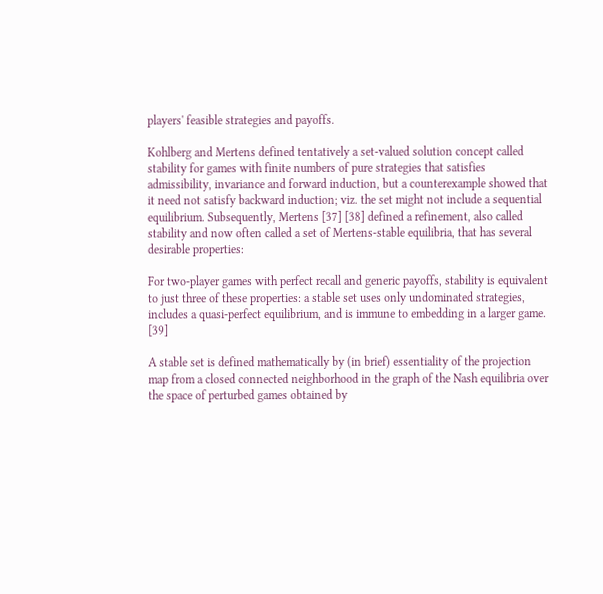players' feasible strategies and payoffs.

Kohlberg and Mertens defined tentatively a set-valued solution concept called stability for games with finite numbers of pure strategies that satisfies admissibility, invariance and forward induction, but a counterexample showed that it need not satisfy backward induction; viz. the set might not include a sequential equilibrium. Subsequently, Mertens [37] [38] defined a refinement, also called stability and now often called a set of Mertens-stable equilibria, that has several desirable properties:

For two-player games with perfect recall and generic payoffs, stability is equivalent to just three of these properties: a stable set uses only undominated strategies, includes a quasi-perfect equilibrium, and is immune to embedding in a larger game. [39]

A stable set is defined mathematically by (in brief) essentiality of the projection map from a closed connected neighborhood in the graph of the Nash equilibria over the space of perturbed games obtained by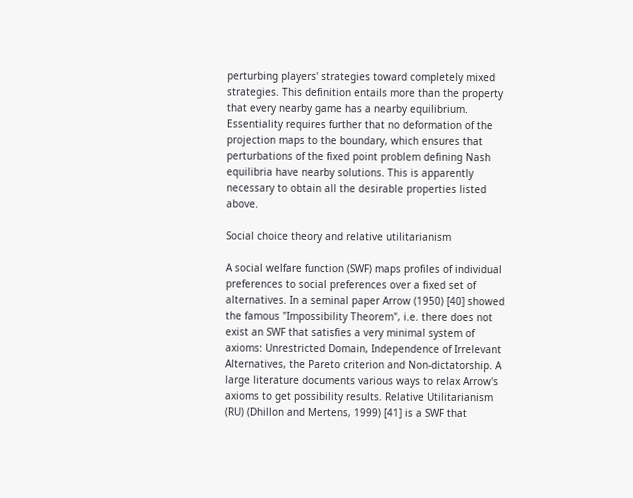perturbing players' strategies toward completely mixed strategies. This definition entails more than the property that every nearby game has a nearby equilibrium. Essentiality requires further that no deformation of the projection maps to the boundary, which ensures that perturbations of the fixed point problem defining Nash equilibria have nearby solutions. This is apparently necessary to obtain all the desirable properties listed above.

Social choice theory and relative utilitarianism

A social welfare function (SWF) maps profiles of individual preferences to social preferences over a fixed set of alternatives. In a seminal paper Arrow (1950) [40] showed the famous "Impossibility Theorem", i.e. there does not exist an SWF that satisfies a very minimal system of axioms: Unrestricted Domain, Independence of Irrelevant Alternatives, the Pareto criterion and Non-dictatorship. A large literature documents various ways to relax Arrow's axioms to get possibility results. Relative Utilitarianism (RU) (Dhillon and Mertens, 1999) [41] is a SWF that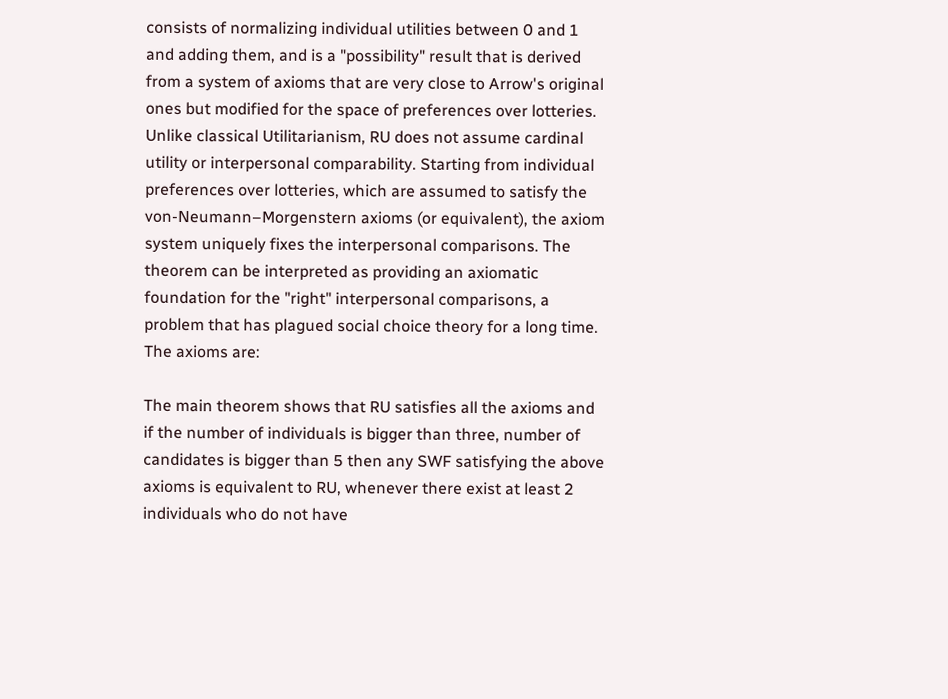consists of normalizing individual utilities between 0 and 1 and adding them, and is a "possibility" result that is derived from a system of axioms that are very close to Arrow's original ones but modified for the space of preferences over lotteries. Unlike classical Utilitarianism, RU does not assume cardinal utility or interpersonal comparability. Starting from individual preferences over lotteries, which are assumed to satisfy the von-Neumann–Morgenstern axioms (or equivalent), the axiom system uniquely fixes the interpersonal comparisons. The theorem can be interpreted as providing an axiomatic foundation for the "right" interpersonal comparisons, a problem that has plagued social choice theory for a long time. The axioms are:

The main theorem shows that RU satisfies all the axioms and if the number of individuals is bigger than three, number of candidates is bigger than 5 then any SWF satisfying the above axioms is equivalent to RU, whenever there exist at least 2 individuals who do not have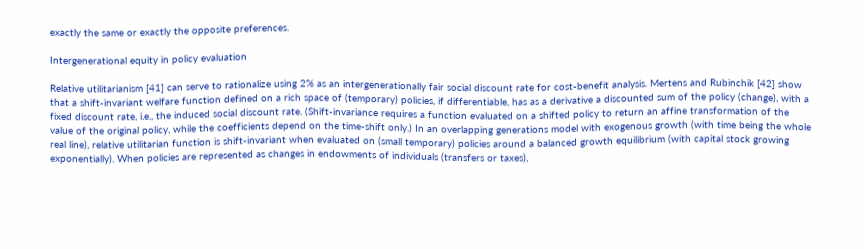exactly the same or exactly the opposite preferences.

Intergenerational equity in policy evaluation

Relative utilitarianism [41] can serve to rationalize using 2% as an intergenerationally fair social discount rate for cost-benefit analysis. Mertens and Rubinchik [42] show that a shift-invariant welfare function defined on a rich space of (temporary) policies, if differentiable, has as a derivative a discounted sum of the policy (change), with a fixed discount rate, i.e., the induced social discount rate. (Shift-invariance requires a function evaluated on a shifted policy to return an affine transformation of the value of the original policy, while the coefficients depend on the time-shift only.) In an overlapping generations model with exogenous growth (with time being the whole real line), relative utilitarian function is shift-invariant when evaluated on (small temporary) policies around a balanced growth equilibrium (with capital stock growing exponentially). When policies are represented as changes in endowments of individuals (transfers or taxes),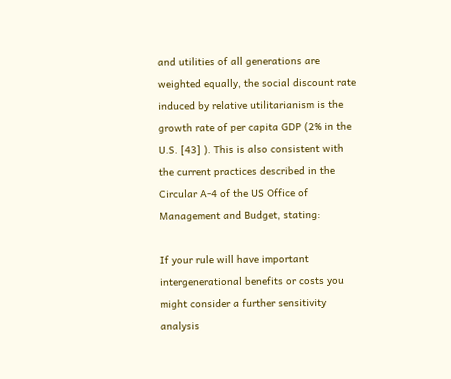and utilities of all generations are weighted equally, the social discount rate induced by relative utilitarianism is the growth rate of per capita GDP (2% in the U.S. [43] ). This is also consistent with the current practices described in the Circular A-4 of the US Office of Management and Budget, stating:

If your rule will have important intergenerational benefits or costs you might consider a further sensitivity analysis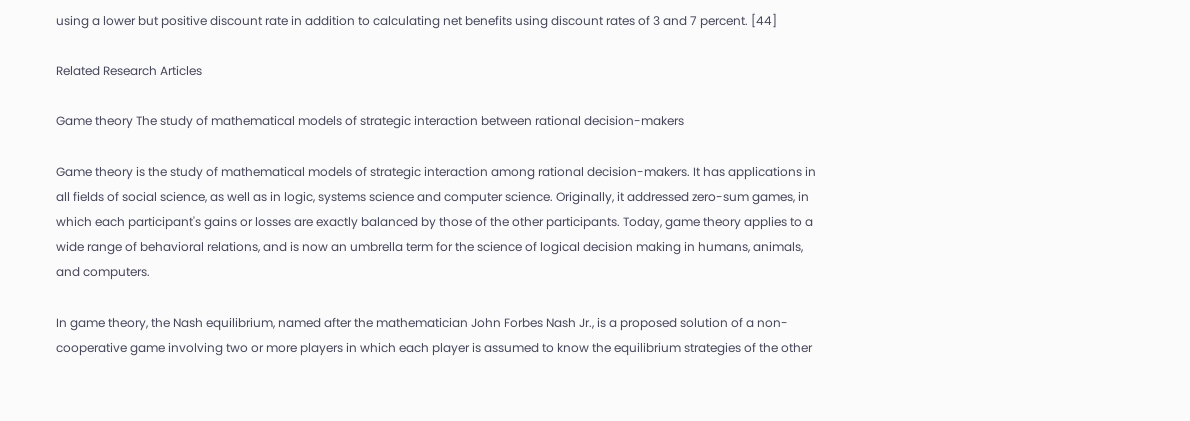using a lower but positive discount rate in addition to calculating net benefits using discount rates of 3 and 7 percent. [44]

Related Research Articles

Game theory The study of mathematical models of strategic interaction between rational decision-makers

Game theory is the study of mathematical models of strategic interaction among rational decision-makers. It has applications in all fields of social science, as well as in logic, systems science and computer science. Originally, it addressed zero-sum games, in which each participant's gains or losses are exactly balanced by those of the other participants. Today, game theory applies to a wide range of behavioral relations, and is now an umbrella term for the science of logical decision making in humans, animals, and computers.

In game theory, the Nash equilibrium, named after the mathematician John Forbes Nash Jr., is a proposed solution of a non-cooperative game involving two or more players in which each player is assumed to know the equilibrium strategies of the other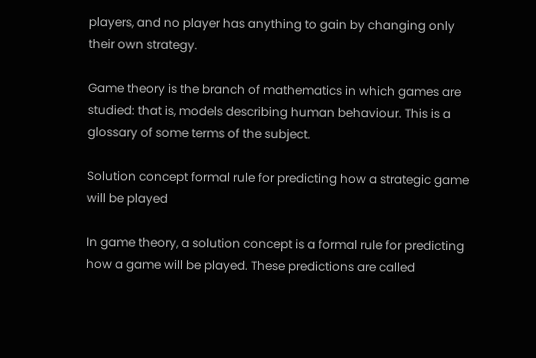players, and no player has anything to gain by changing only their own strategy.

Game theory is the branch of mathematics in which games are studied: that is, models describing human behaviour. This is a glossary of some terms of the subject.

Solution concept formal rule for predicting how a strategic game will be played

In game theory, a solution concept is a formal rule for predicting how a game will be played. These predictions are called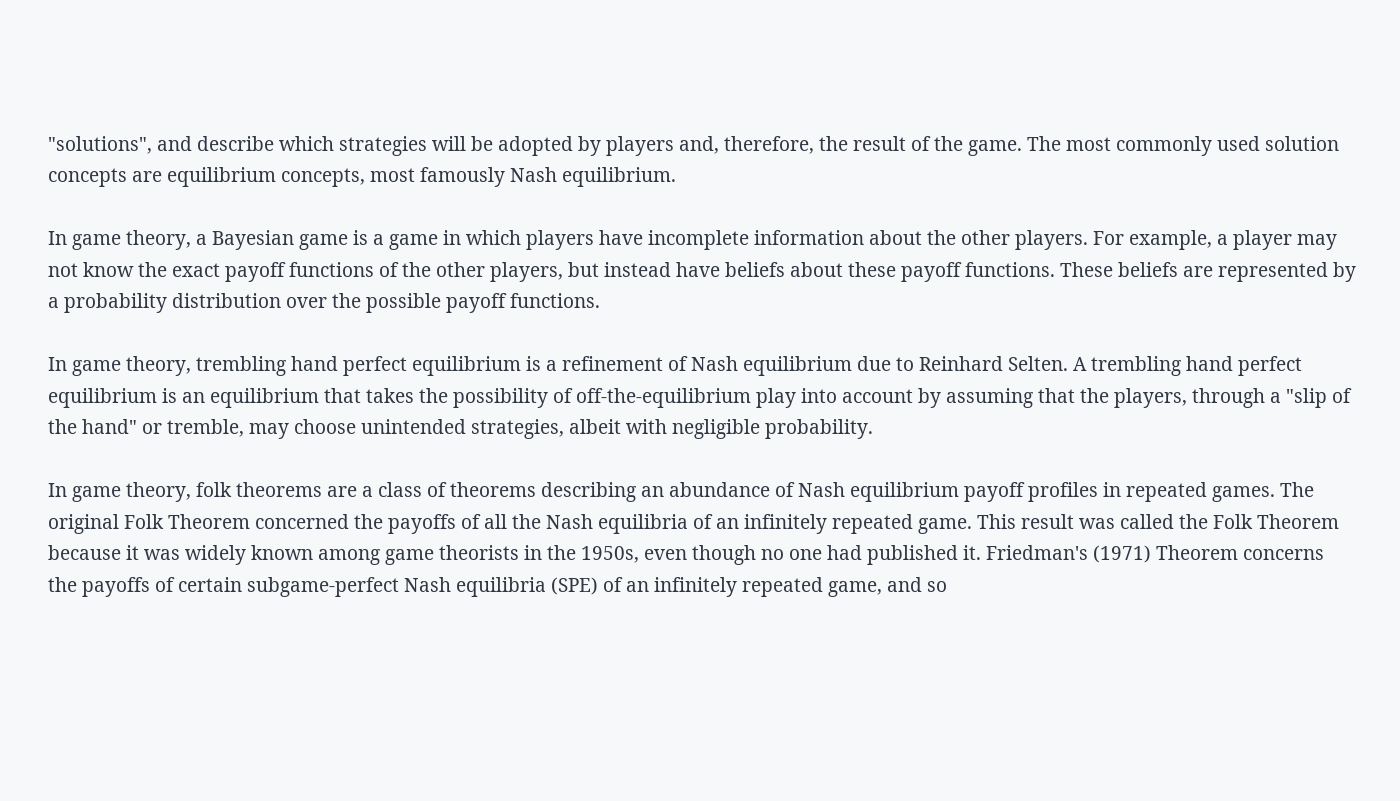"solutions", and describe which strategies will be adopted by players and, therefore, the result of the game. The most commonly used solution concepts are equilibrium concepts, most famously Nash equilibrium.

In game theory, a Bayesian game is a game in which players have incomplete information about the other players. For example, a player may not know the exact payoff functions of the other players, but instead have beliefs about these payoff functions. These beliefs are represented by a probability distribution over the possible payoff functions.

In game theory, trembling hand perfect equilibrium is a refinement of Nash equilibrium due to Reinhard Selten. A trembling hand perfect equilibrium is an equilibrium that takes the possibility of off-the-equilibrium play into account by assuming that the players, through a "slip of the hand" or tremble, may choose unintended strategies, albeit with negligible probability.

In game theory, folk theorems are a class of theorems describing an abundance of Nash equilibrium payoff profiles in repeated games. The original Folk Theorem concerned the payoffs of all the Nash equilibria of an infinitely repeated game. This result was called the Folk Theorem because it was widely known among game theorists in the 1950s, even though no one had published it. Friedman's (1971) Theorem concerns the payoffs of certain subgame-perfect Nash equilibria (SPE) of an infinitely repeated game, and so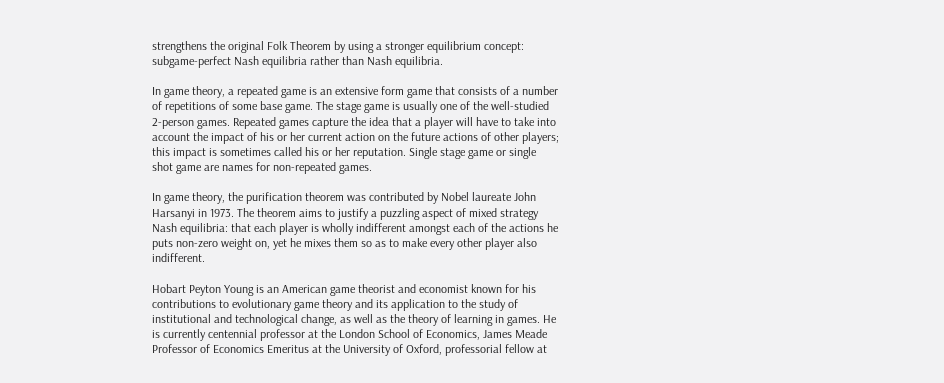strengthens the original Folk Theorem by using a stronger equilibrium concept: subgame-perfect Nash equilibria rather than Nash equilibria.

In game theory, a repeated game is an extensive form game that consists of a number of repetitions of some base game. The stage game is usually one of the well-studied 2-person games. Repeated games capture the idea that a player will have to take into account the impact of his or her current action on the future actions of other players; this impact is sometimes called his or her reputation. Single stage game or single shot game are names for non-repeated games.

In game theory, the purification theorem was contributed by Nobel laureate John Harsanyi in 1973. The theorem aims to justify a puzzling aspect of mixed strategy Nash equilibria: that each player is wholly indifferent amongst each of the actions he puts non-zero weight on, yet he mixes them so as to make every other player also indifferent.

Hobart Peyton Young is an American game theorist and economist known for his contributions to evolutionary game theory and its application to the study of institutional and technological change, as well as the theory of learning in games. He is currently centennial professor at the London School of Economics, James Meade Professor of Economics Emeritus at the University of Oxford, professorial fellow at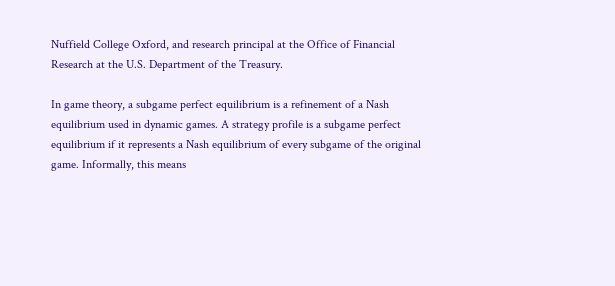Nuffield College Oxford, and research principal at the Office of Financial Research at the U.S. Department of the Treasury.

In game theory, a subgame perfect equilibrium is a refinement of a Nash equilibrium used in dynamic games. A strategy profile is a subgame perfect equilibrium if it represents a Nash equilibrium of every subgame of the original game. Informally, this means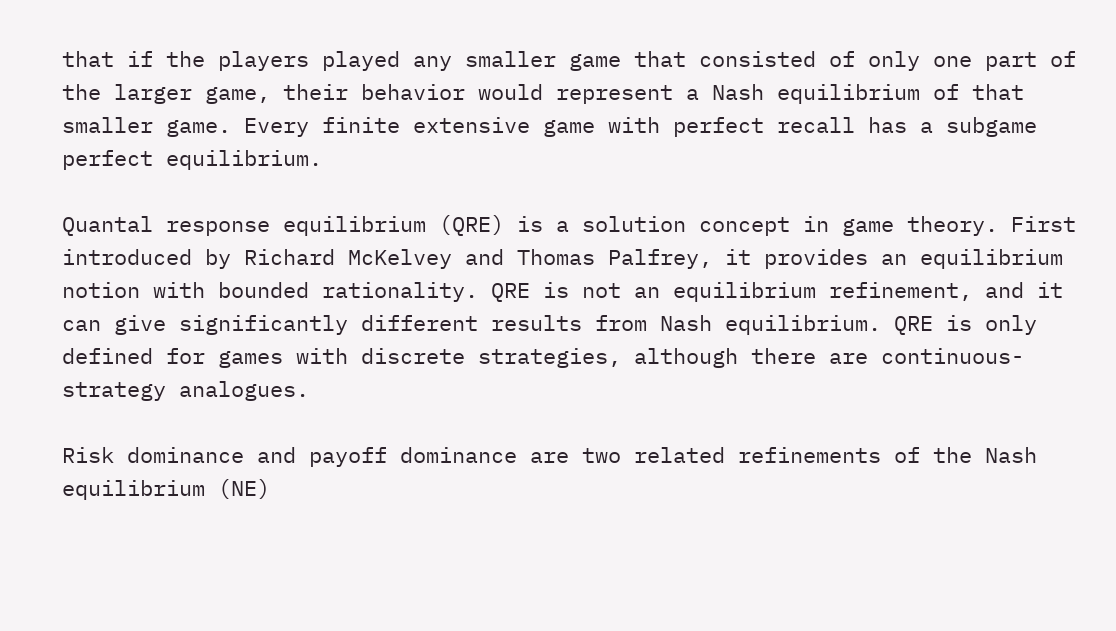that if the players played any smaller game that consisted of only one part of the larger game, their behavior would represent a Nash equilibrium of that smaller game. Every finite extensive game with perfect recall has a subgame perfect equilibrium.

Quantal response equilibrium (QRE) is a solution concept in game theory. First introduced by Richard McKelvey and Thomas Palfrey, it provides an equilibrium notion with bounded rationality. QRE is not an equilibrium refinement, and it can give significantly different results from Nash equilibrium. QRE is only defined for games with discrete strategies, although there are continuous-strategy analogues.

Risk dominance and payoff dominance are two related refinements of the Nash equilibrium (NE)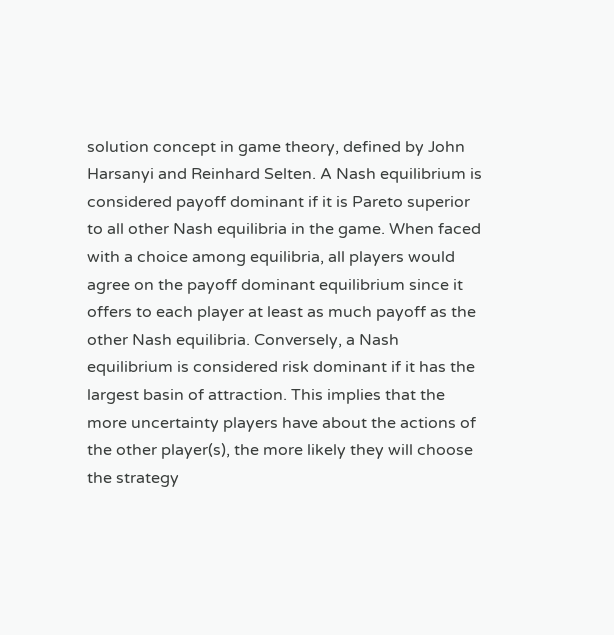solution concept in game theory, defined by John Harsanyi and Reinhard Selten. A Nash equilibrium is considered payoff dominant if it is Pareto superior to all other Nash equilibria in the game. When faced with a choice among equilibria, all players would agree on the payoff dominant equilibrium since it offers to each player at least as much payoff as the other Nash equilibria. Conversely, a Nash equilibrium is considered risk dominant if it has the largest basin of attraction. This implies that the more uncertainty players have about the actions of the other player(s), the more likely they will choose the strategy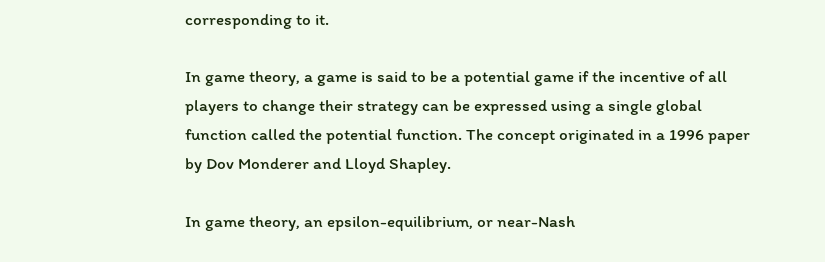corresponding to it.

In game theory, a game is said to be a potential game if the incentive of all players to change their strategy can be expressed using a single global function called the potential function. The concept originated in a 1996 paper by Dov Monderer and Lloyd Shapley.

In game theory, an epsilon-equilibrium, or near-Nash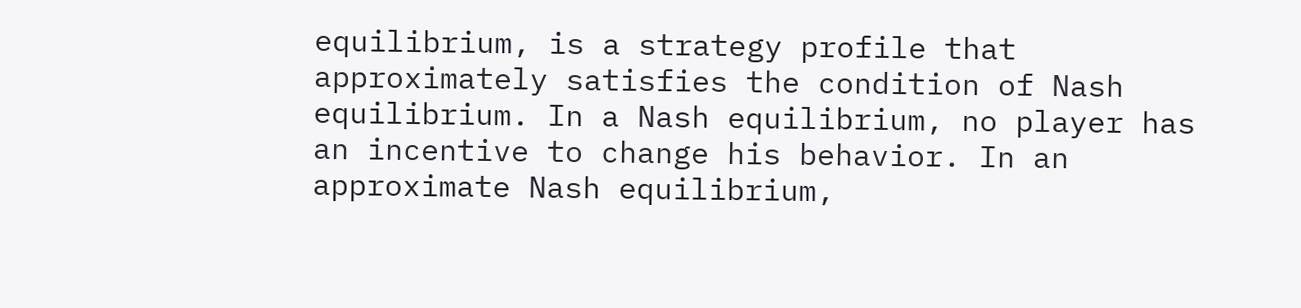equilibrium, is a strategy profile that approximately satisfies the condition of Nash equilibrium. In a Nash equilibrium, no player has an incentive to change his behavior. In an approximate Nash equilibrium,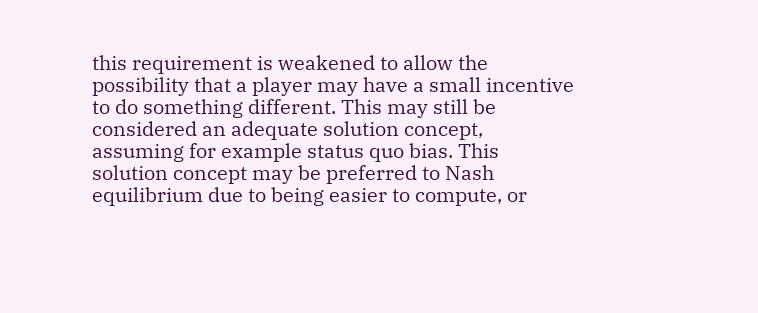this requirement is weakened to allow the possibility that a player may have a small incentive to do something different. This may still be considered an adequate solution concept, assuming for example status quo bias. This solution concept may be preferred to Nash equilibrium due to being easier to compute, or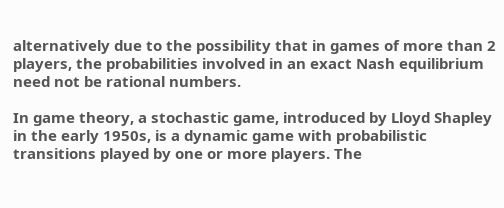alternatively due to the possibility that in games of more than 2 players, the probabilities involved in an exact Nash equilibrium need not be rational numbers.

In game theory, a stochastic game, introduced by Lloyd Shapley in the early 1950s, is a dynamic game with probabilistic transitions played by one or more players. The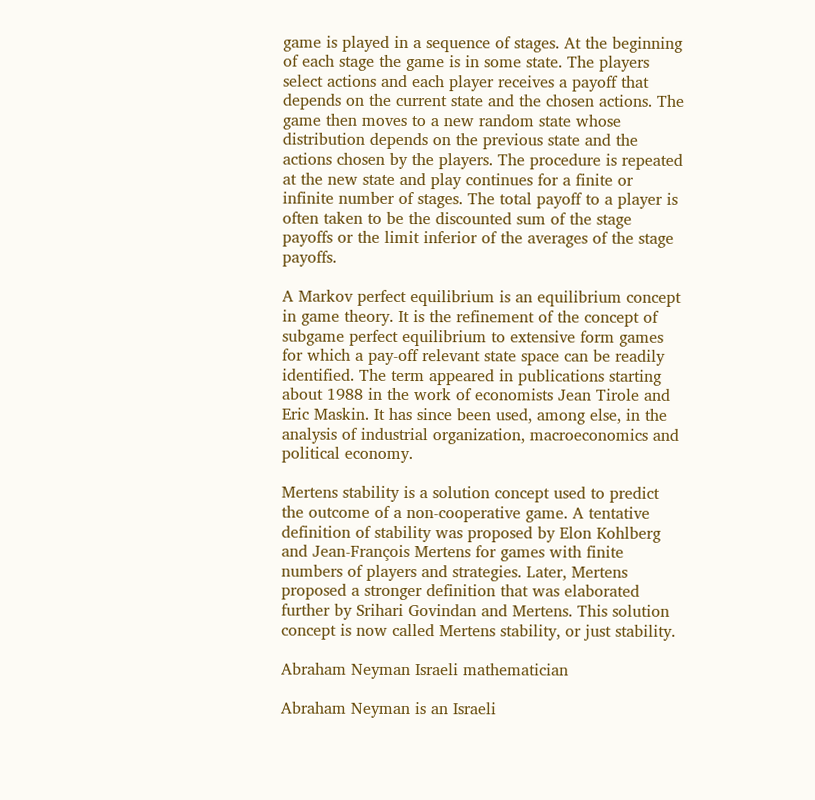game is played in a sequence of stages. At the beginning of each stage the game is in some state. The players select actions and each player receives a payoff that depends on the current state and the chosen actions. The game then moves to a new random state whose distribution depends on the previous state and the actions chosen by the players. The procedure is repeated at the new state and play continues for a finite or infinite number of stages. The total payoff to a player is often taken to be the discounted sum of the stage payoffs or the limit inferior of the averages of the stage payoffs.

A Markov perfect equilibrium is an equilibrium concept in game theory. It is the refinement of the concept of subgame perfect equilibrium to extensive form games for which a pay-off relevant state space can be readily identified. The term appeared in publications starting about 1988 in the work of economists Jean Tirole and Eric Maskin. It has since been used, among else, in the analysis of industrial organization, macroeconomics and political economy.

Mertens stability is a solution concept used to predict the outcome of a non-cooperative game. A tentative definition of stability was proposed by Elon Kohlberg and Jean-François Mertens for games with finite numbers of players and strategies. Later, Mertens proposed a stronger definition that was elaborated further by Srihari Govindan and Mertens. This solution concept is now called Mertens stability, or just stability.

Abraham Neyman Israeli mathematician

Abraham Neyman is an Israeli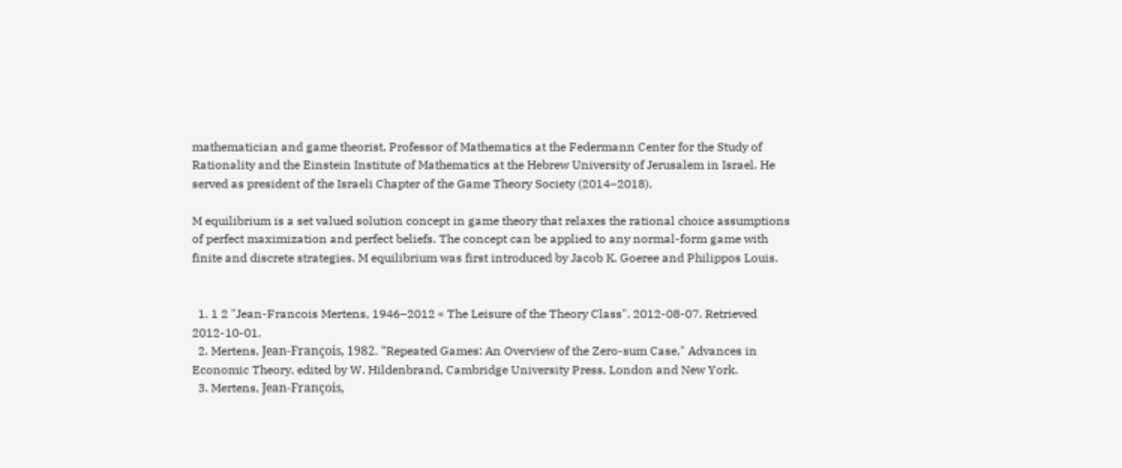mathematician and game theorist, Professor of Mathematics at the Federmann Center for the Study of Rationality and the Einstein Institute of Mathematics at the Hebrew University of Jerusalem in Israel. He served as president of the Israeli Chapter of the Game Theory Society (2014–2018).

M equilibrium is a set valued solution concept in game theory that relaxes the rational choice assumptions of perfect maximization and perfect beliefs. The concept can be applied to any normal-form game with finite and discrete strategies. M equilibrium was first introduced by Jacob K. Goeree and Philippos Louis.


  1. 1 2 "Jean-Francois Mertens, 1946–2012 « The Leisure of the Theory Class". 2012-08-07. Retrieved 2012-10-01.
  2. Mertens, Jean-François, 1982. "Repeated Games: An Overview of the Zero-sum Case," Advances in Economic Theory, edited by W. Hildenbrand, Cambridge University Press, London and New York.
  3. Mertens, Jean-François,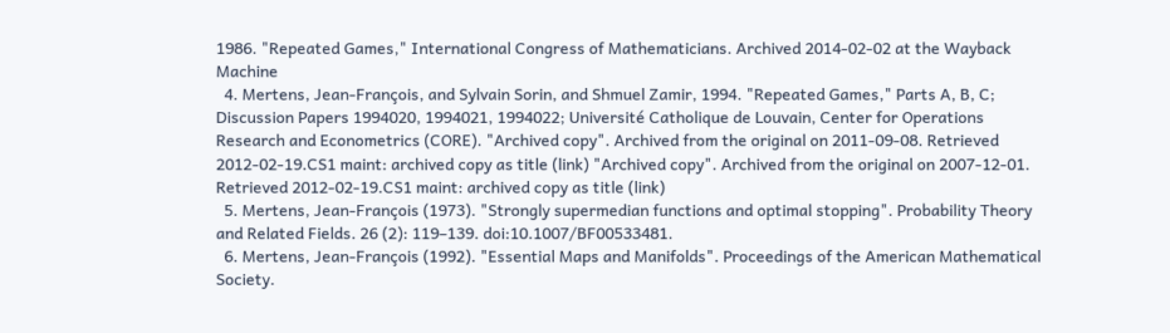1986. "Repeated Games," International Congress of Mathematicians. Archived 2014-02-02 at the Wayback Machine
  4. Mertens, Jean-François, and Sylvain Sorin, and Shmuel Zamir, 1994. "Repeated Games," Parts A, B, C; Discussion Papers 1994020, 1994021, 1994022; Université Catholique de Louvain, Center for Operations Research and Econometrics (CORE). "Archived copy". Archived from the original on 2011-09-08. Retrieved 2012-02-19.CS1 maint: archived copy as title (link) "Archived copy". Archived from the original on 2007-12-01. Retrieved 2012-02-19.CS1 maint: archived copy as title (link)
  5. Mertens, Jean-François (1973). "Strongly supermedian functions and optimal stopping". Probability Theory and Related Fields. 26 (2): 119–139. doi:10.1007/BF00533481.
  6. Mertens, Jean-François (1992). "Essential Maps and Manifolds". Proceedings of the American Mathematical Society.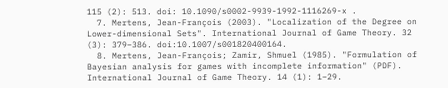115 (2): 513. doi: 10.1090/s0002-9939-1992-1116269-x .
  7. Mertens, Jean-François (2003). "Localization of the Degree on Lower-dimensional Sets". International Journal of Game Theory. 32 (3): 379–386. doi:10.1007/s001820400164.
  8. Mertens, Jean-François; Zamir, Shmuel (1985). "Formulation of Bayesian analysis for games with incomplete information" (PDF). International Journal of Game Theory. 14 (1): 1–29.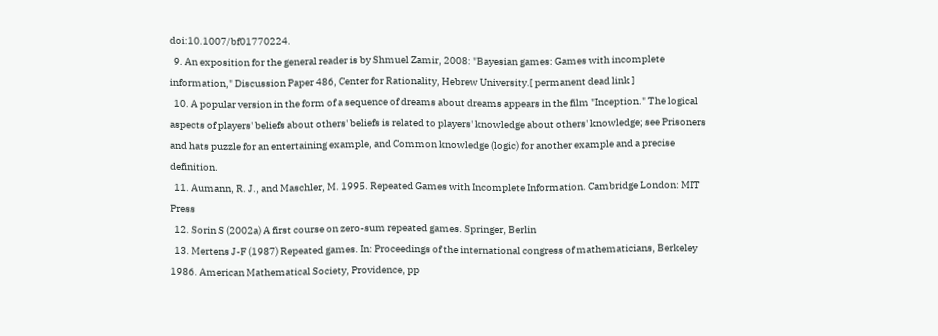doi:10.1007/bf01770224.
  9. An exposition for the general reader is by Shmuel Zamir, 2008: "Bayesian games: Games with incomplete information," Discussion Paper 486, Center for Rationality, Hebrew University.[ permanent dead link ]
  10. A popular version in the form of a sequence of dreams about dreams appears in the film "Inception." The logical aspects of players' beliefs about others' beliefs is related to players' knowledge about others' knowledge; see Prisoners and hats puzzle for an entertaining example, and Common knowledge (logic) for another example and a precise definition.
  11. Aumann, R. J., and Maschler, M. 1995. Repeated Games with Incomplete Information. Cambridge London: MIT Press
  12. Sorin S (2002a) A first course on zero-sum repeated games. Springer, Berlin
  13. Mertens J-F (1987) Repeated games. In: Proceedings of the international congress of mathematicians, Berkeley 1986. American Mathematical Society, Providence, pp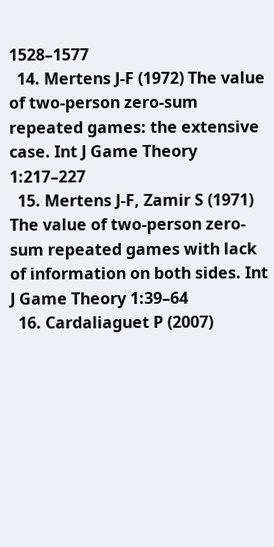1528–1577
  14. Mertens J-F (1972) The value of two-person zero-sum repeated games: the extensive case. Int J Game Theory 1:217–227
  15. Mertens J-F, Zamir S (1971) The value of two-person zero-sum repeated games with lack of information on both sides. Int J Game Theory 1:39–64
  16. Cardaliaguet P (2007)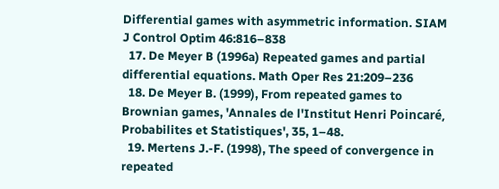Differential games with asymmetric information. SIAM J Control Optim 46:816–838
  17. De Meyer B (1996a) Repeated games and partial differential equations. Math Oper Res 21:209–236
  18. De Meyer B. (1999), From repeated games to Brownian games, 'Annales de l'Institut Henri Poincaré, Probabilites et Statistiques', 35, 1–48.
  19. Mertens J.-F. (1998), The speed of convergence in repeated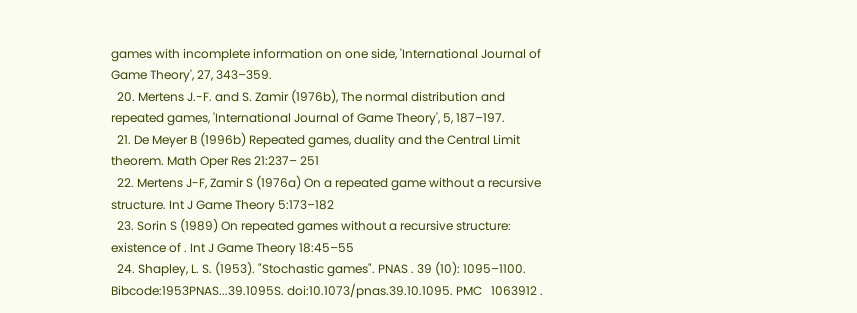games with incomplete information on one side, 'International Journal of Game Theory', 27, 343–359.
  20. Mertens J.-F. and S. Zamir (1976b), The normal distribution and repeated games, 'International Journal of Game Theory', 5, 187–197.
  21. De Meyer B (1996b) Repeated games, duality and the Central Limit theorem. Math Oper Res 21:237– 251
  22. Mertens J-F, Zamir S (1976a) On a repeated game without a recursive structure. Int J Game Theory 5:173–182
  23. Sorin S (1989) On repeated games without a recursive structure: existence of . Int J Game Theory 18:45–55
  24. Shapley, L. S. (1953). "Stochastic games". PNAS . 39 (10): 1095–1100. Bibcode:1953PNAS...39.1095S. doi:10.1073/pnas.39.10.1095. PMC   1063912 .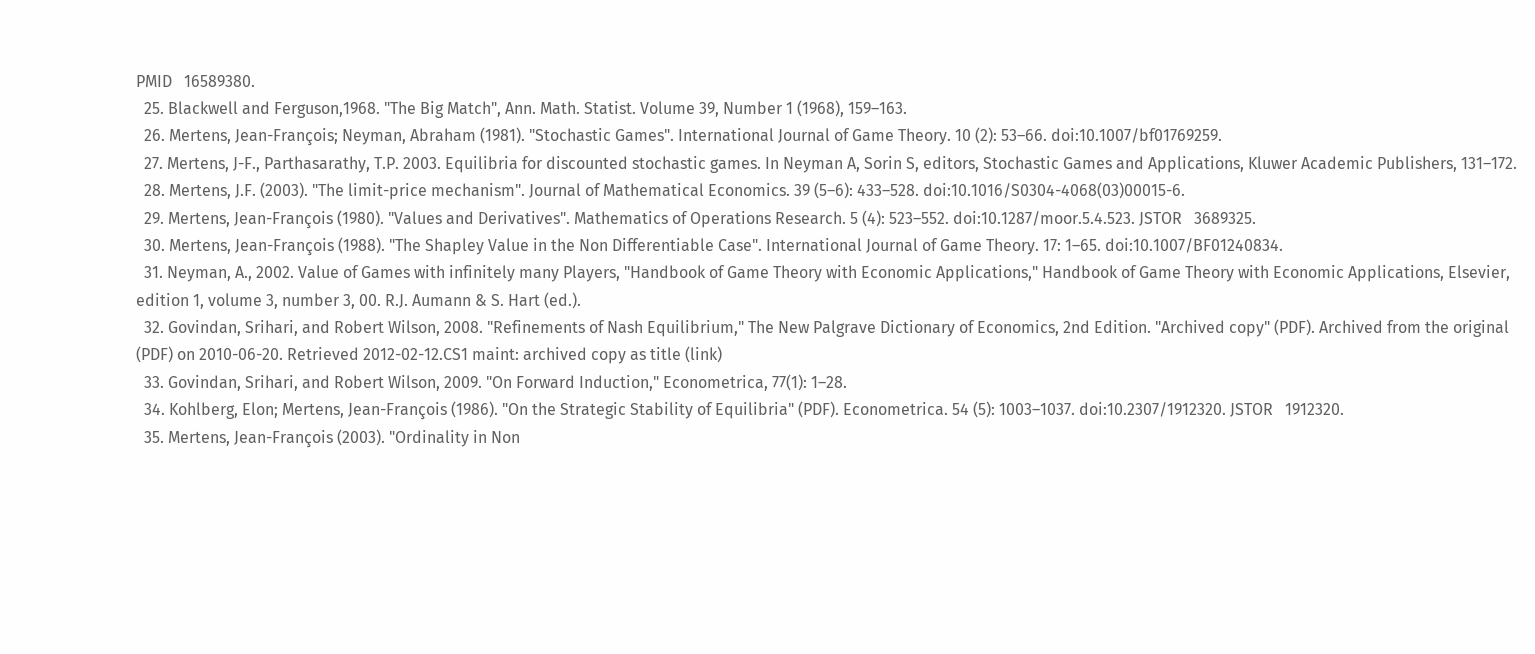PMID   16589380.
  25. Blackwell and Ferguson,1968. "The Big Match", Ann. Math. Statist. Volume 39, Number 1 (1968), 159–163.
  26. Mertens, Jean-François; Neyman, Abraham (1981). "Stochastic Games". International Journal of Game Theory. 10 (2): 53–66. doi:10.1007/bf01769259.
  27. Mertens, J-F., Parthasarathy, T.P. 2003. Equilibria for discounted stochastic games. In Neyman A, Sorin S, editors, Stochastic Games and Applications, Kluwer Academic Publishers, 131–172.
  28. Mertens, J.F. (2003). "The limit-price mechanism". Journal of Mathematical Economics. 39 (5–6): 433–528. doi:10.1016/S0304-4068(03)00015-6.
  29. Mertens, Jean-François (1980). "Values and Derivatives". Mathematics of Operations Research. 5 (4): 523–552. doi:10.1287/moor.5.4.523. JSTOR   3689325.
  30. Mertens, Jean-François (1988). "The Shapley Value in the Non Differentiable Case". International Journal of Game Theory. 17: 1–65. doi:10.1007/BF01240834.
  31. Neyman, A., 2002. Value of Games with infinitely many Players, "Handbook of Game Theory with Economic Applications," Handbook of Game Theory with Economic Applications, Elsevier, edition 1, volume 3, number 3, 00. R.J. Aumann & S. Hart (ed.).
  32. Govindan, Srihari, and Robert Wilson, 2008. "Refinements of Nash Equilibrium," The New Palgrave Dictionary of Economics, 2nd Edition. "Archived copy" (PDF). Archived from the original (PDF) on 2010-06-20. Retrieved 2012-02-12.CS1 maint: archived copy as title (link)
  33. Govindan, Srihari, and Robert Wilson, 2009. "On Forward Induction," Econometrica, 77(1): 1–28.
  34. Kohlberg, Elon; Mertens, Jean-François (1986). "On the Strategic Stability of Equilibria" (PDF). Econometrica. 54 (5): 1003–1037. doi:10.2307/1912320. JSTOR   1912320.
  35. Mertens, Jean-François (2003). "Ordinality in Non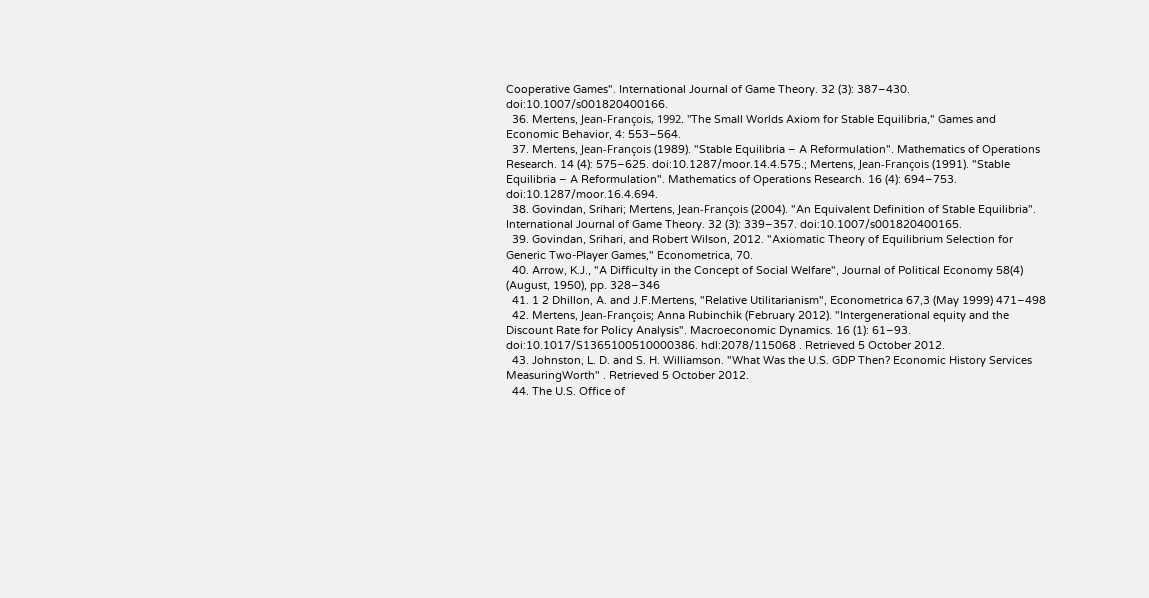Cooperative Games". International Journal of Game Theory. 32 (3): 387–430. doi:10.1007/s001820400166.
  36. Mertens, Jean-François, 1992. "The Small Worlds Axiom for Stable Equilibria," Games and Economic Behavior, 4: 553–564.
  37. Mertens, Jean-François (1989). "Stable Equilibria – A Reformulation". Mathematics of Operations Research. 14 (4): 575–625. doi:10.1287/moor.14.4.575.; Mertens, Jean-François (1991). "Stable Equilibria – A Reformulation". Mathematics of Operations Research. 16 (4): 694–753. doi:10.1287/moor.16.4.694.
  38. Govindan, Srihari; Mertens, Jean-François (2004). "An Equivalent Definition of Stable Equilibria". International Journal of Game Theory. 32 (3): 339–357. doi:10.1007/s001820400165.
  39. Govindan, Srihari, and Robert Wilson, 2012. "Axiomatic Theory of Equilibrium Selection for Generic Two-Player Games," Econometrica, 70.
  40. Arrow, K.J., "A Difficulty in the Concept of Social Welfare", Journal of Political Economy 58(4) (August, 1950), pp. 328–346
  41. 1 2 Dhillon, A. and J.F.Mertens, "Relative Utilitarianism", Econometrica 67,3 (May 1999) 471–498
  42. Mertens, Jean-François; Anna Rubinchik (February 2012). "Intergenerational equity and the Discount Rate for Policy Analysis". Macroeconomic Dynamics. 16 (1): 61–93. doi:10.1017/S1365100510000386. hdl:2078/115068 . Retrieved 5 October 2012.
  43. Johnston, L. D. and S. H. Williamson. "What Was the U.S. GDP Then? Economic History Services MeasuringWorth" . Retrieved 5 October 2012.
  44. The U.S. Office of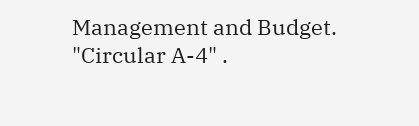Management and Budget. "Circular A-4" .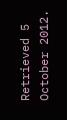Retrieved 5 October 2012.